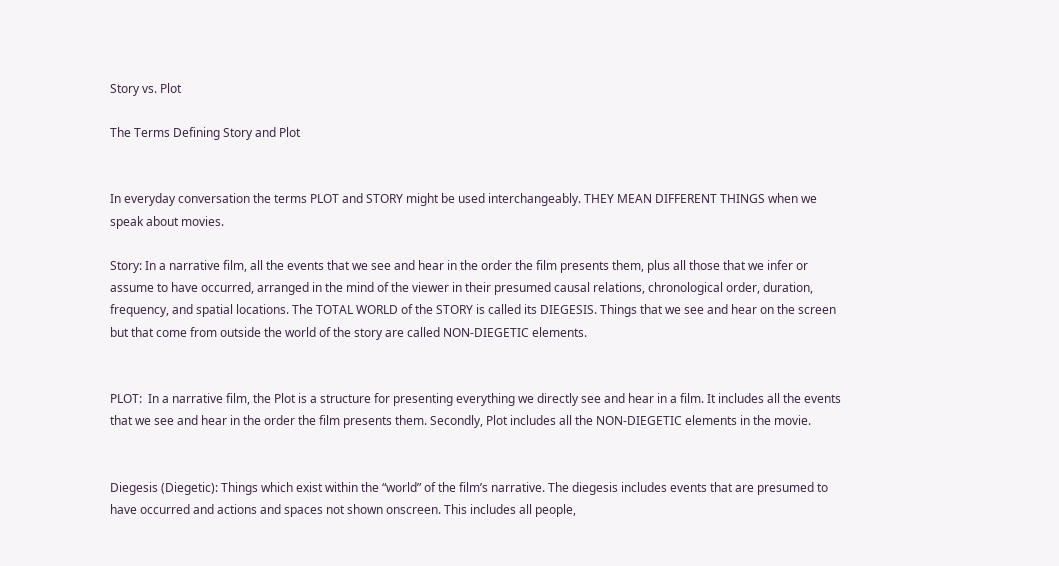Story vs. Plot

The Terms Defining Story and Plot


In everyday conversation the terms PLOT and STORY might be used interchangeably. THEY MEAN DIFFERENT THINGS when we speak about movies.

Story: In a narrative film, all the events that we see and hear in the order the film presents them, plus all those that we infer or assume to have occurred, arranged in the mind of the viewer in their presumed causal relations, chronological order, duration, frequency, and spatial locations. The TOTAL WORLD of the STORY is called its DIEGESIS. Things that we see and hear on the screen but that come from outside the world of the story are called NON-DIEGETIC elements.


PLOT:  In a narrative film, the Plot is a structure for presenting everything we directly see and hear in a film. It includes all the events that we see and hear in the order the film presents them. Secondly, Plot includes all the NON-DIEGETIC elements in the movie.


Diegesis (Diegetic): Things which exist within the “world” of the film’s narrative. The diegesis includes events that are presumed to have occurred and actions and spaces not shown onscreen. This includes all people,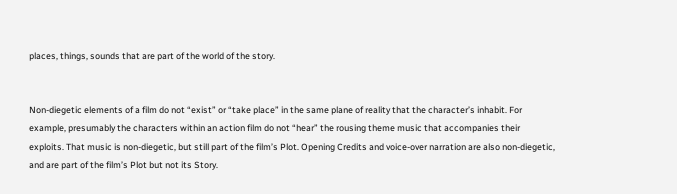places, things, sounds that are part of the world of the story.


Non-diegetic elements of a film do not “exist” or “take place” in the same plane of reality that the character’s inhabit. For example, presumably the characters within an action film do not “hear” the rousing theme music that accompanies their exploits. That music is non-diegetic, but still part of the film’s Plot. Opening Credits and voice-over narration are also non-diegetic, and are part of the film’s Plot but not its Story.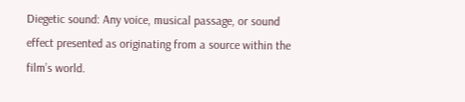Diegetic sound: Any voice, musical passage, or sound effect presented as originating from a source within the film’s world.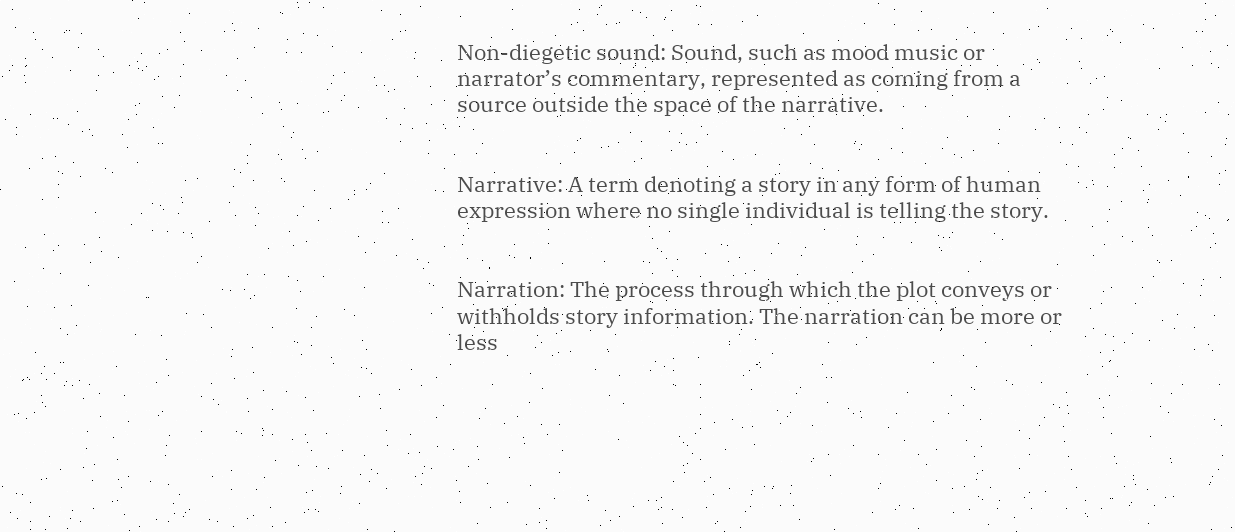Non-diegetic sound: Sound, such as mood music or narrator’s commentary, represented as coming from a source outside the space of the narrative.


Narrative: A term denoting a story in any form of human expression where no single individual is telling the story.


Narration: The process through which the plot conveys or withholds story information. The narration can be more or less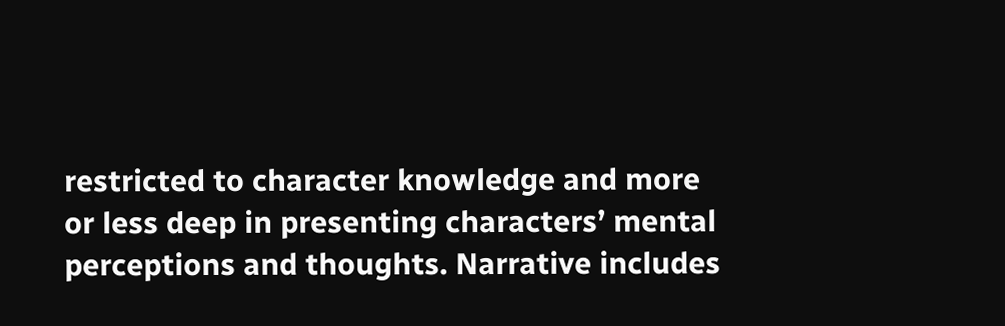restricted to character knowledge and more or less deep in presenting characters’ mental perceptions and thoughts. Narrative includes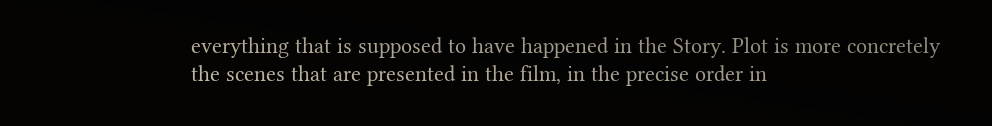everything that is supposed to have happened in the Story. Plot is more concretely the scenes that are presented in the film, in the precise order in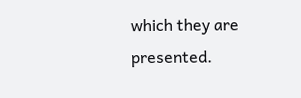which they are presented.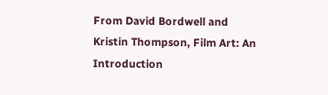From David Bordwell and Kristin Thompson, Film Art: An Introduction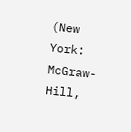(New York: McGraw-Hill,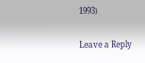1993)

Leave a Reply